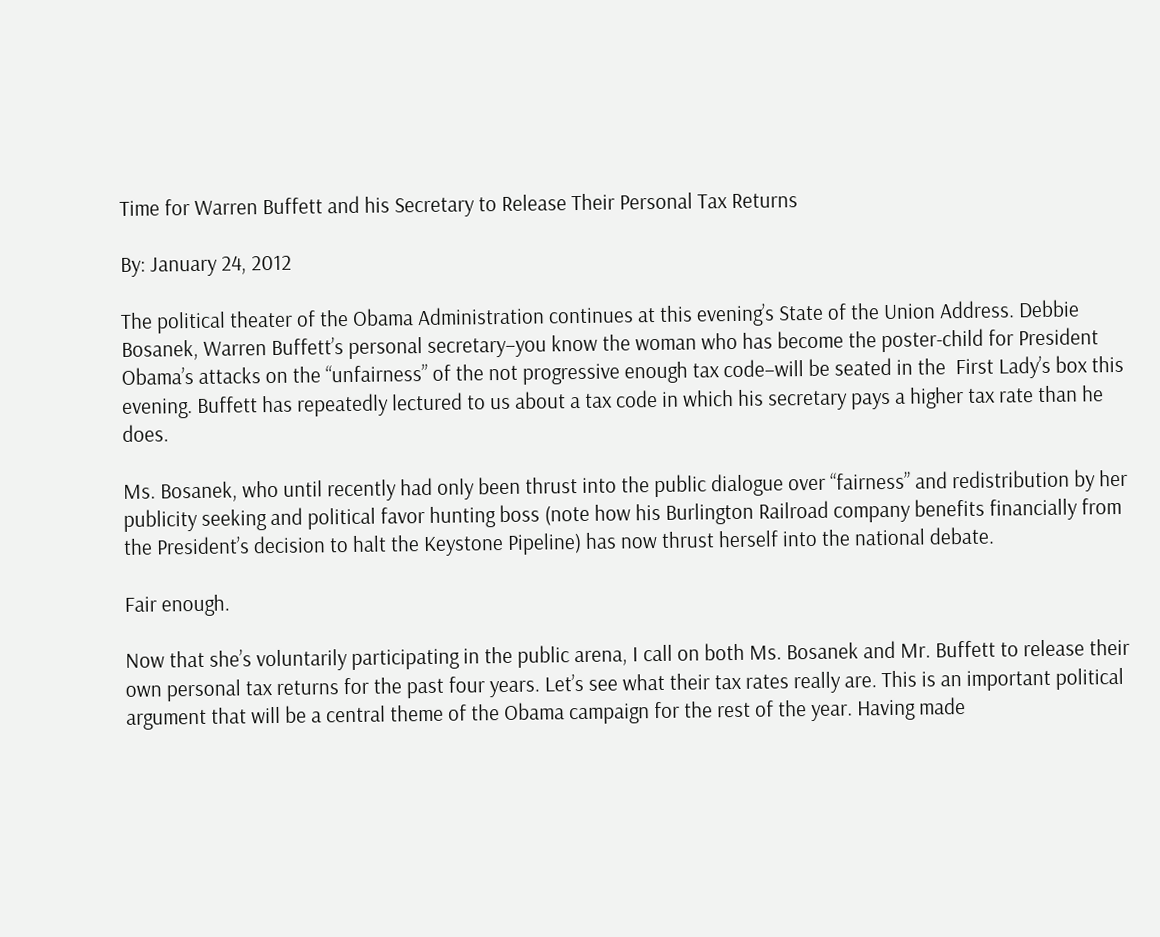Time for Warren Buffett and his Secretary to Release Their Personal Tax Returns

By: January 24, 2012

The political theater of the Obama Administration continues at this evening’s State of the Union Address. Debbie Bosanek, Warren Buffett’s personal secretary–you know the woman who has become the poster-child for President Obama’s attacks on the “unfairness” of the not progressive enough tax code–will be seated in the  First Lady’s box this evening. Buffett has repeatedly lectured to us about a tax code in which his secretary pays a higher tax rate than he does.

Ms. Bosanek, who until recently had only been thrust into the public dialogue over “fairness” and redistribution by her publicity seeking and political favor hunting boss (note how his Burlington Railroad company benefits financially from the President’s decision to halt the Keystone Pipeline) has now thrust herself into the national debate.

Fair enough.

Now that she’s voluntarily participating in the public arena, I call on both Ms. Bosanek and Mr. Buffett to release their own personal tax returns for the past four years. Let’s see what their tax rates really are. This is an important political argument that will be a central theme of the Obama campaign for the rest of the year. Having made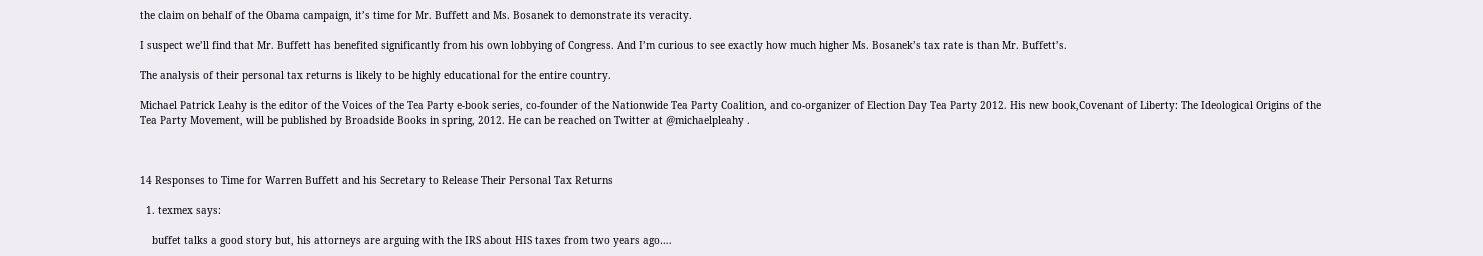the claim on behalf of the Obama campaign, it’s time for Mr. Buffett and Ms. Bosanek to demonstrate its veracity.

I suspect we’ll find that Mr. Buffett has benefited significantly from his own lobbying of Congress. And I’m curious to see exactly how much higher Ms. Bosanek’s tax rate is than Mr. Buffett’s.

The analysis of their personal tax returns is likely to be highly educational for the entire country.

Michael Patrick Leahy is the editor of the Voices of the Tea Party e-book series, co-founder of the Nationwide Tea Party Coalition, and co-organizer of Election Day Tea Party 2012. His new book,Covenant of Liberty: The Ideological Origins of the Tea Party Movement, will be published by Broadside Books in spring, 2012. He can be reached on Twitter at @michaelpleahy .



14 Responses to Time for Warren Buffett and his Secretary to Release Their Personal Tax Returns

  1. texmex says:

    buffet talks a good story but, his attorneys are arguing with the IRS about HIS taxes from two years ago….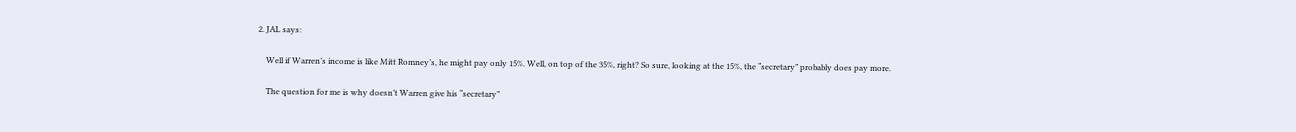2. JAL says:

    Well if Warren’s income is like Mitt Romney’s, he might pay only 15%. Well, on top of the 35%, right? So sure, looking at the 15%, the “secretary” probably does pay more.

    The question for me is why doesn’t Warren give his “secretary”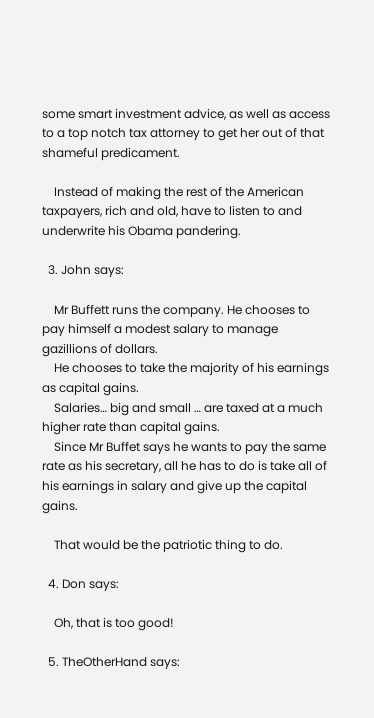some smart investment advice, as well as access to a top notch tax attorney to get her out of that shameful predicament.

    Instead of making the rest of the American taxpayers, rich and old, have to listen to and underwrite his Obama pandering.

  3. John says:

    Mr Buffett runs the company. He chooses to pay himself a modest salary to manage gazillions of dollars.
    He chooses to take the majority of his earnings as capital gains.
    Salaries… big and small … are taxed at a much higher rate than capital gains.
    Since Mr Buffet says he wants to pay the same rate as his secretary, all he has to do is take all of his earnings in salary and give up the capital gains.

    That would be the patriotic thing to do.

  4. Don says:

    Oh, that is too good!

  5. TheOtherHand says: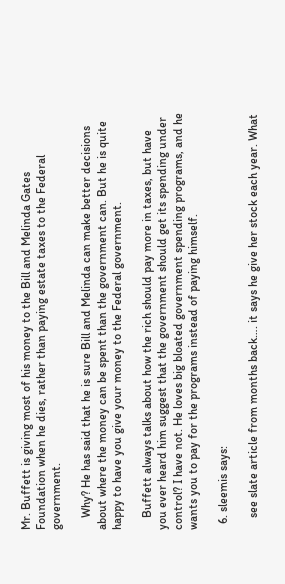Mr. Buffett is giving most of his money to the Bill and Melinda Gates Foundation when he dies, rather than paying estate taxes to the Federal government.

    Why? He has said that he is sure Bill and Melinda can make better decisions about where the money can be spent than the government can. But he is quite happy to have you give your money to the Federal government.

    Buffett always talks about how the rich should pay more in taxes, but have you ever heard him suggest that the government should get its spending under control? I have not. He loves big bloated government spending programs, and he wants you to pay for the programs instead of paying himself.

  6. sleemis says:

    see slate article from months back…. it says he give her stock each year. What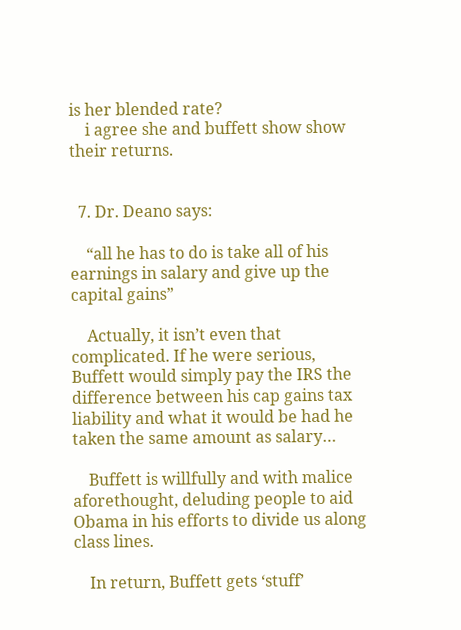is her blended rate?
    i agree she and buffett show show their returns.


  7. Dr. Deano says:

    “all he has to do is take all of his earnings in salary and give up the capital gains”

    Actually, it isn’t even that complicated. If he were serious, Buffett would simply pay the IRS the difference between his cap gains tax liability and what it would be had he taken the same amount as salary…

    Buffett is willfully and with malice aforethought, deluding people to aid Obama in his efforts to divide us along class lines.

    In return, Buffett gets ‘stuff’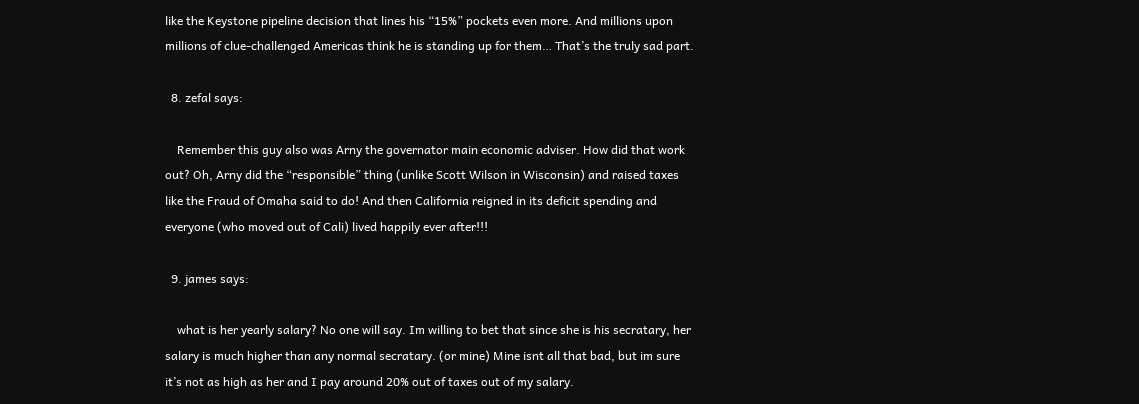like the Keystone pipeline decision that lines his “15%” pockets even more. And millions upon millions of clue-challenged Americas think he is standing up for them… That’s the truly sad part.

  8. zefal says:

    Remember this guy also was Arny the governator main economic adviser. How did that work out? Oh, Arny did the “responsible” thing (unlike Scott Wilson in Wisconsin) and raised taxes like the Fraud of Omaha said to do! And then California reigned in its deficit spending and everyone (who moved out of Cali) lived happily ever after!!!

  9. james says:

    what is her yearly salary? No one will say. Im willing to bet that since she is his secratary, her salary is much higher than any normal secratary. (or mine) Mine isnt all that bad, but im sure it’s not as high as her and I pay around 20% out of taxes out of my salary.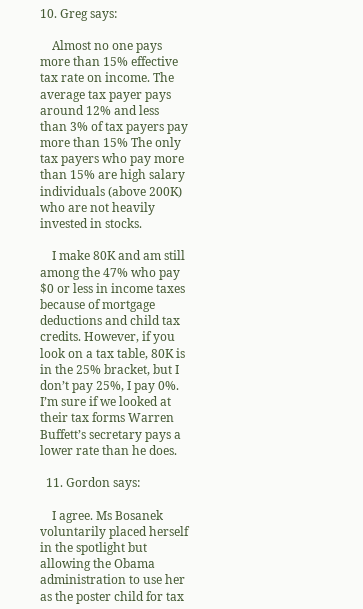10. Greg says:

    Almost no one pays more than 15% effective tax rate on income. The average tax payer pays around 12% and less than 3% of tax payers pay more than 15% The only tax payers who pay more than 15% are high salary individuals (above 200K) who are not heavily invested in stocks.

    I make 80K and am still among the 47% who pay $0 or less in income taxes because of mortgage deductions and child tax credits. However, if you look on a tax table, 80K is in the 25% bracket, but I don’t pay 25%, I pay 0%. I’m sure if we looked at their tax forms Warren Buffett’s secretary pays a lower rate than he does.

  11. Gordon says:

    I agree. Ms Bosanek voluntarily placed herself in the spotlight but allowing the Obama administration to use her as the poster child for tax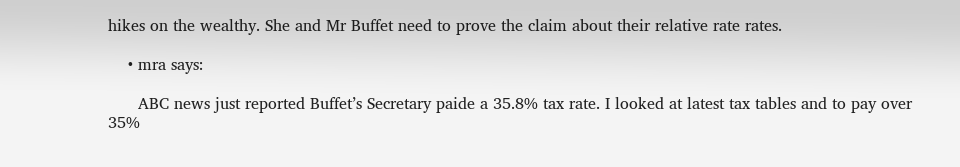hikes on the wealthy. She and Mr Buffet need to prove the claim about their relative rate rates.

    • mra says:

      ABC news just reported Buffet’s Secretary paide a 35.8% tax rate. I looked at latest tax tables and to pay over 35%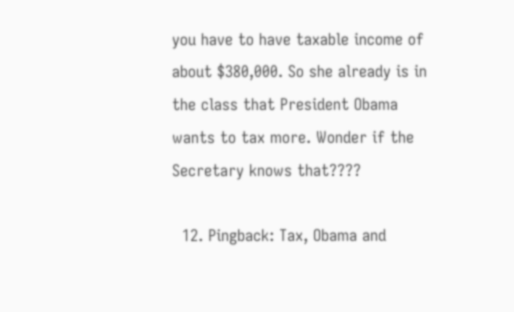you have to have taxable income of about $380,000. So she already is in the class that President Obama wants to tax more. Wonder if the Secretary knows that????

  12. Pingback: Tax, Obama and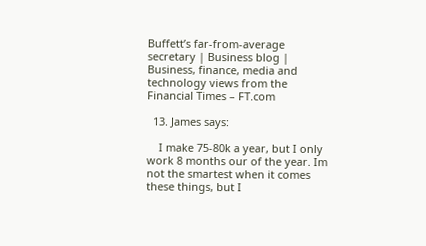Buffett’s far-from-average secretary | Business blog | Business, finance, media and technology views from the Financial Times – FT.com

  13. James says:

    I make 75-80k a year, but I only work 8 months our of the year. Im not the smartest when it comes these things, but I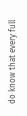do know that every full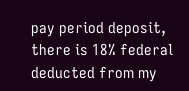pay period deposit, there is 18% federal deducted from my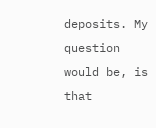deposits. My question would be, is that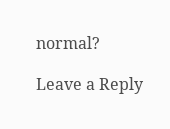normal?

Leave a Reply